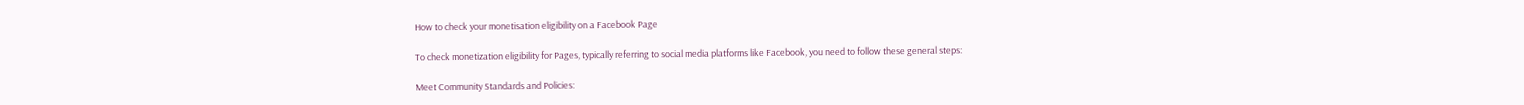How to check your monetisation eligibility on a Facebook Page

To check monetization eligibility for Pages, typically referring to social media platforms like Facebook, you need to follow these general steps:

Meet Community Standards and Policies: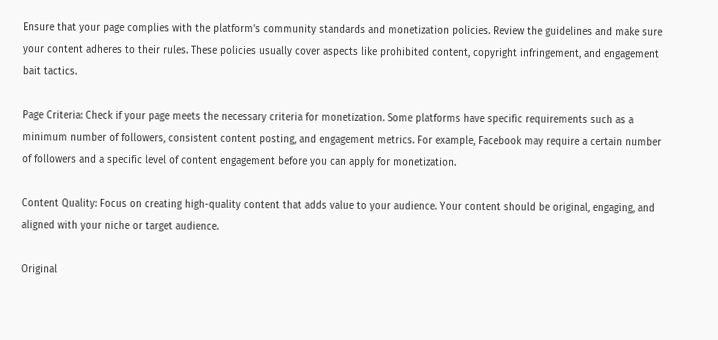Ensure that your page complies with the platform's community standards and monetization policies. Review the guidelines and make sure your content adheres to their rules. These policies usually cover aspects like prohibited content, copyright infringement, and engagement bait tactics.

Page Criteria: Check if your page meets the necessary criteria for monetization. Some platforms have specific requirements such as a minimum number of followers, consistent content posting, and engagement metrics. For example, Facebook may require a certain number of followers and a specific level of content engagement before you can apply for monetization.

Content Quality: Focus on creating high-quality content that adds value to your audience. Your content should be original, engaging, and aligned with your niche or target audience.

Original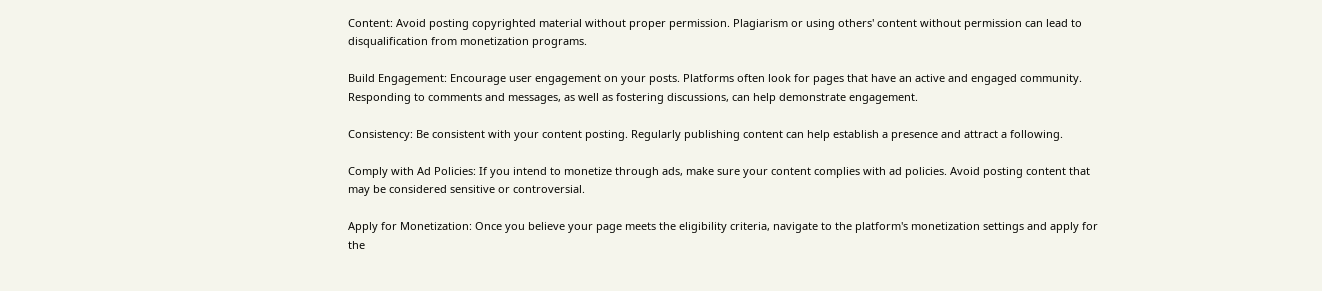Content: Avoid posting copyrighted material without proper permission. Plagiarism or using others' content without permission can lead to disqualification from monetization programs.

Build Engagement: Encourage user engagement on your posts. Platforms often look for pages that have an active and engaged community. Responding to comments and messages, as well as fostering discussions, can help demonstrate engagement.

Consistency: Be consistent with your content posting. Regularly publishing content can help establish a presence and attract a following.

Comply with Ad Policies: If you intend to monetize through ads, make sure your content complies with ad policies. Avoid posting content that may be considered sensitive or controversial.

Apply for Monetization: Once you believe your page meets the eligibility criteria, navigate to the platform's monetization settings and apply for the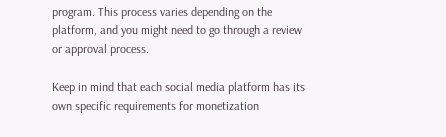program. This process varies depending on the platform, and you might need to go through a review or approval process.

Keep in mind that each social media platform has its own specific requirements for monetization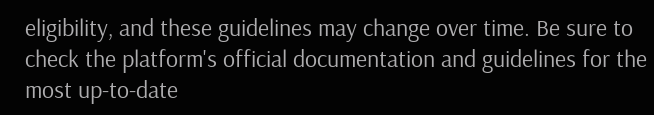eligibility, and these guidelines may change over time. Be sure to check the platform's official documentation and guidelines for the most up-to-date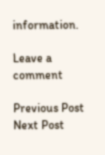information.

Leave a comment

Previous Post Next Post